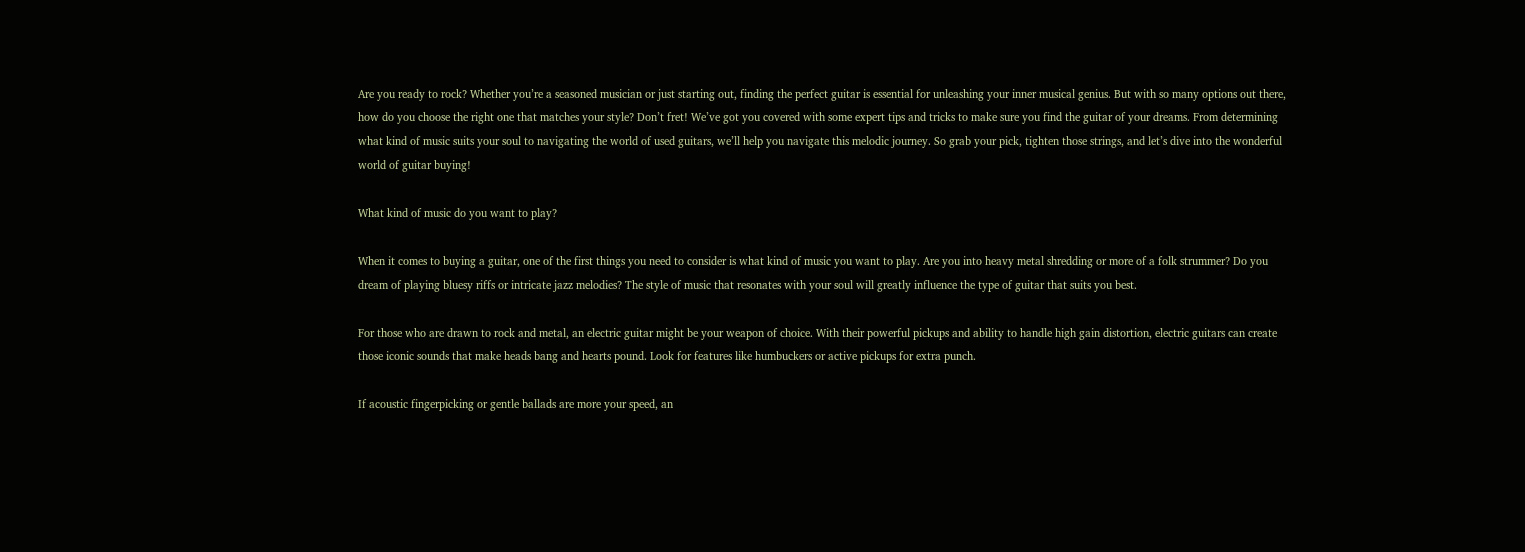Are you ready to rock? Whether you’re a seasoned musician or just starting out, finding the perfect guitar is essential for unleashing your inner musical genius. But with so many options out there, how do you choose the right one that matches your style? Don’t fret! We’ve got you covered with some expert tips and tricks to make sure you find the guitar of your dreams. From determining what kind of music suits your soul to navigating the world of used guitars, we’ll help you navigate this melodic journey. So grab your pick, tighten those strings, and let’s dive into the wonderful world of guitar buying!

What kind of music do you want to play?

When it comes to buying a guitar, one of the first things you need to consider is what kind of music you want to play. Are you into heavy metal shredding or more of a folk strummer? Do you dream of playing bluesy riffs or intricate jazz melodies? The style of music that resonates with your soul will greatly influence the type of guitar that suits you best.

For those who are drawn to rock and metal, an electric guitar might be your weapon of choice. With their powerful pickups and ability to handle high gain distortion, electric guitars can create those iconic sounds that make heads bang and hearts pound. Look for features like humbuckers or active pickups for extra punch.

If acoustic fingerpicking or gentle ballads are more your speed, an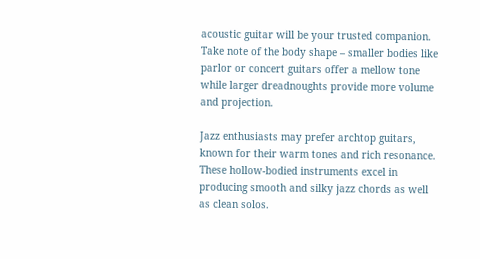acoustic guitar will be your trusted companion. Take note of the body shape – smaller bodies like parlor or concert guitars offer a mellow tone while larger dreadnoughts provide more volume and projection.

Jazz enthusiasts may prefer archtop guitars, known for their warm tones and rich resonance. These hollow-bodied instruments excel in producing smooth and silky jazz chords as well as clean solos.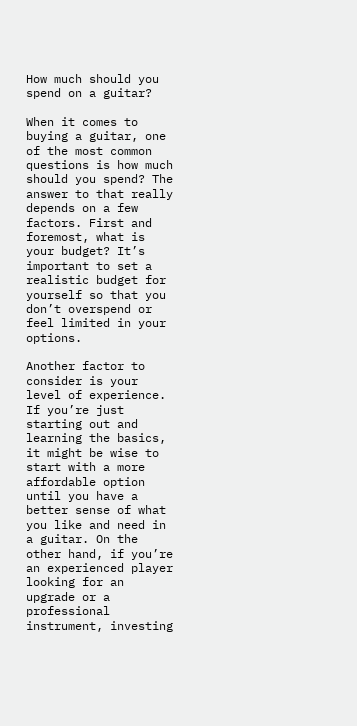How much should you spend on a guitar?

When it comes to buying a guitar, one of the most common questions is how much should you spend? The answer to that really depends on a few factors. First and foremost, what is your budget? It’s important to set a realistic budget for yourself so that you don’t overspend or feel limited in your options.

Another factor to consider is your level of experience. If you’re just starting out and learning the basics, it might be wise to start with a more affordable option until you have a better sense of what you like and need in a guitar. On the other hand, if you’re an experienced player looking for an upgrade or a professional instrument, investing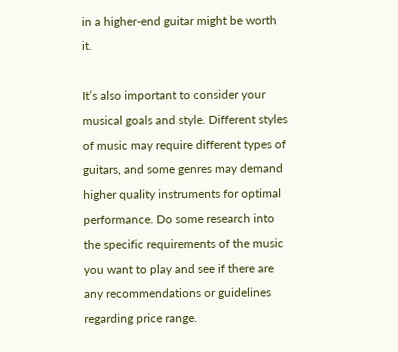in a higher-end guitar might be worth it.

It’s also important to consider your musical goals and style. Different styles of music may require different types of guitars, and some genres may demand higher quality instruments for optimal performance. Do some research into the specific requirements of the music you want to play and see if there are any recommendations or guidelines regarding price range.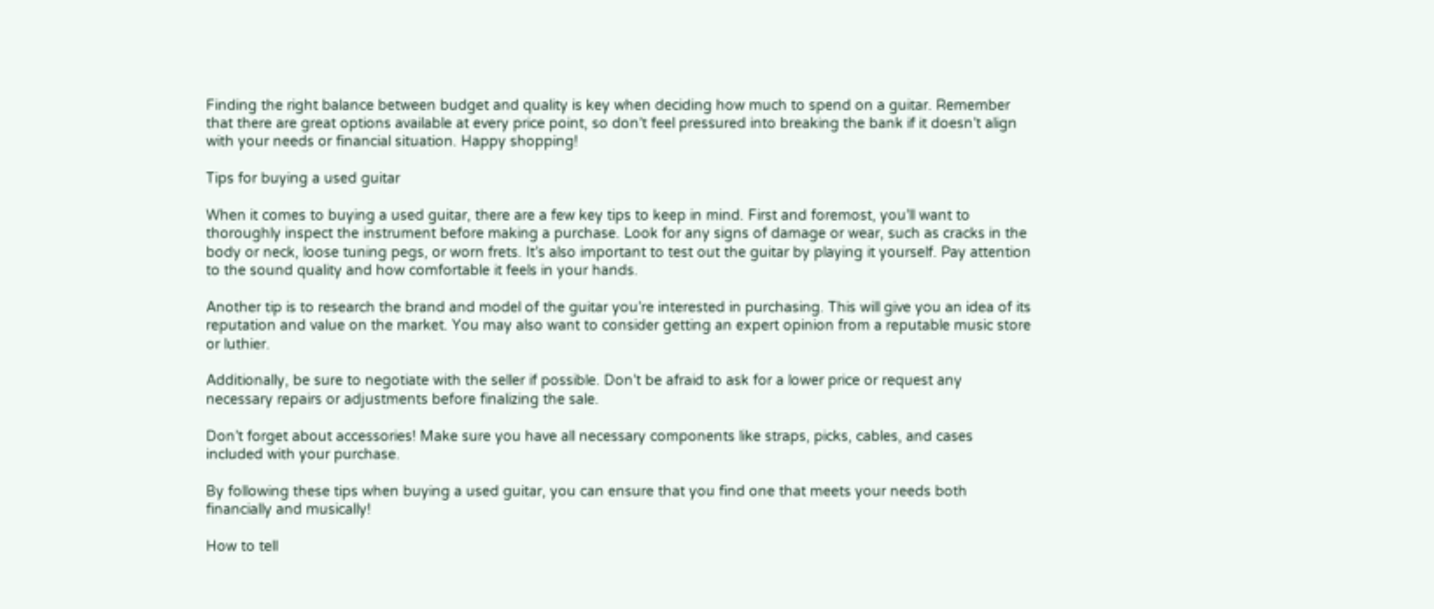Finding the right balance between budget and quality is key when deciding how much to spend on a guitar. Remember that there are great options available at every price point, so don’t feel pressured into breaking the bank if it doesn’t align with your needs or financial situation. Happy shopping!

Tips for buying a used guitar

When it comes to buying a used guitar, there are a few key tips to keep in mind. First and foremost, you’ll want to thoroughly inspect the instrument before making a purchase. Look for any signs of damage or wear, such as cracks in the body or neck, loose tuning pegs, or worn frets. It’s also important to test out the guitar by playing it yourself. Pay attention to the sound quality and how comfortable it feels in your hands.

Another tip is to research the brand and model of the guitar you’re interested in purchasing. This will give you an idea of its reputation and value on the market. You may also want to consider getting an expert opinion from a reputable music store or luthier.

Additionally, be sure to negotiate with the seller if possible. Don’t be afraid to ask for a lower price or request any necessary repairs or adjustments before finalizing the sale.

Don’t forget about accessories! Make sure you have all necessary components like straps, picks, cables, and cases included with your purchase.

By following these tips when buying a used guitar, you can ensure that you find one that meets your needs both financially and musically!

How to tell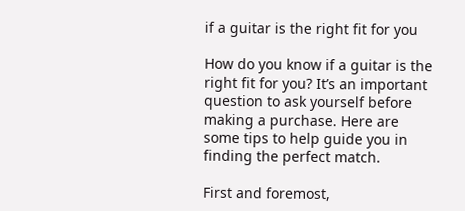if a guitar is the right fit for you

How do you know if a guitar is the right fit for you? It’s an important question to ask yourself before making a purchase. Here are some tips to help guide you in finding the perfect match.

First and foremost,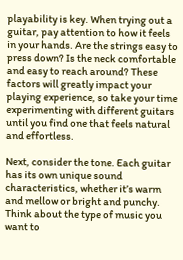playability is key. When trying out a guitar, pay attention to how it feels in your hands. Are the strings easy to press down? Is the neck comfortable and easy to reach around? These factors will greatly impact your playing experience, so take your time experimenting with different guitars until you find one that feels natural and effortless.

Next, consider the tone. Each guitar has its own unique sound characteristics, whether it’s warm and mellow or bright and punchy. Think about the type of music you want to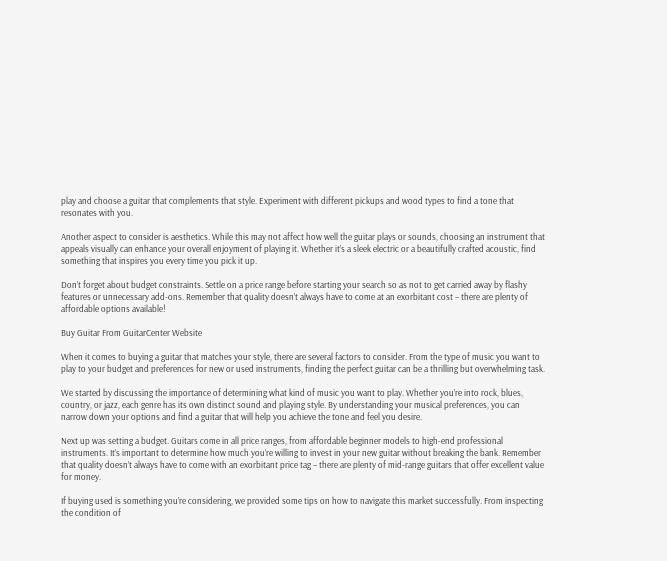play and choose a guitar that complements that style. Experiment with different pickups and wood types to find a tone that resonates with you.

Another aspect to consider is aesthetics. While this may not affect how well the guitar plays or sounds, choosing an instrument that appeals visually can enhance your overall enjoyment of playing it. Whether it’s a sleek electric or a beautifully crafted acoustic, find something that inspires you every time you pick it up.

Don’t forget about budget constraints. Settle on a price range before starting your search so as not to get carried away by flashy features or unnecessary add-ons. Remember that quality doesn’t always have to come at an exorbitant cost – there are plenty of affordable options available!

Buy Guitar From GuitarCenter Website

When it comes to buying a guitar that matches your style, there are several factors to consider. From the type of music you want to play to your budget and preferences for new or used instruments, finding the perfect guitar can be a thrilling but overwhelming task.

We started by discussing the importance of determining what kind of music you want to play. Whether you’re into rock, blues, country, or jazz, each genre has its own distinct sound and playing style. By understanding your musical preferences, you can narrow down your options and find a guitar that will help you achieve the tone and feel you desire.

Next up was setting a budget. Guitars come in all price ranges, from affordable beginner models to high-end professional instruments. It’s important to determine how much you’re willing to invest in your new guitar without breaking the bank. Remember that quality doesn’t always have to come with an exorbitant price tag – there are plenty of mid-range guitars that offer excellent value for money.

If buying used is something you’re considering, we provided some tips on how to navigate this market successfully. From inspecting the condition of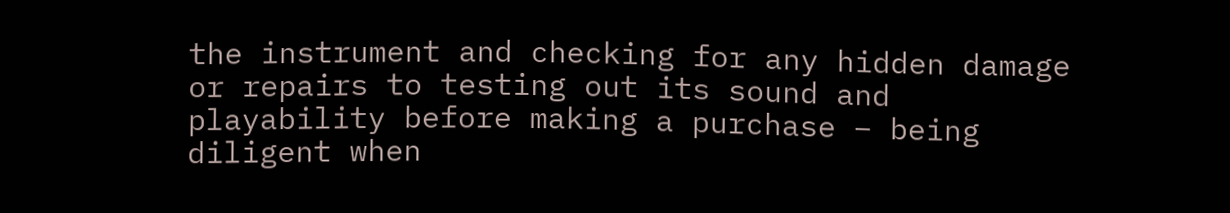the instrument and checking for any hidden damage or repairs to testing out its sound and playability before making a purchase – being diligent when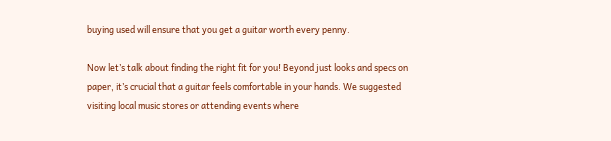buying used will ensure that you get a guitar worth every penny.

Now let’s talk about finding the right fit for you! Beyond just looks and specs on paper, it’s crucial that a guitar feels comfortable in your hands. We suggested visiting local music stores or attending events where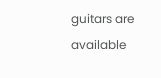guitars are available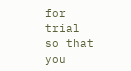for trial so that you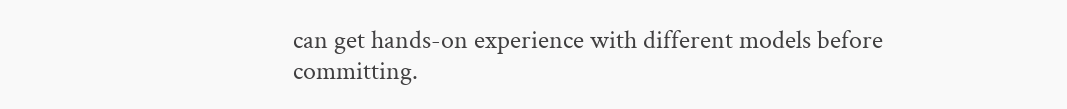can get hands-on experience with different models before committing.